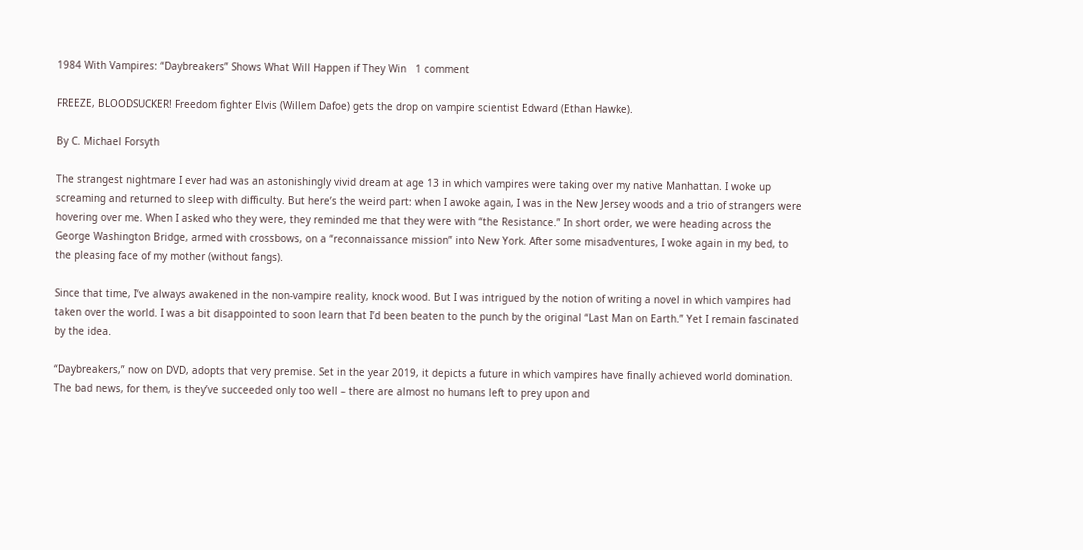1984 With Vampires: “Daybreakers” Shows What Will Happen if They Win   1 comment

FREEZE, BLOODSUCKER! Freedom fighter Elvis (Willem Dafoe) gets the drop on vampire scientist Edward (Ethan Hawke).

By C. Michael Forsyth

The strangest nightmare I ever had was an astonishingly vivid dream at age 13 in which vampires were taking over my native Manhattan. I woke up screaming and returned to sleep with difficulty. But here’s the weird part: when I awoke again, I was in the New Jersey woods and a trio of strangers were hovering over me. When I asked who they were, they reminded me that they were with “the Resistance.” In short order, we were heading across the George Washington Bridge, armed with crossbows, on a “reconnaissance mission” into New York. After some misadventures, I woke again in my bed, to the pleasing face of my mother (without fangs).

Since that time, I’ve always awakened in the non-vampire reality, knock wood. But I was intrigued by the notion of writing a novel in which vampires had taken over the world. I was a bit disappointed to soon learn that I’d been beaten to the punch by the original “Last Man on Earth.” Yet I remain fascinated by the idea.

“Daybreakers,” now on DVD, adopts that very premise. Set in the year 2019, it depicts a future in which vampires have finally achieved world domination. The bad news, for them, is they’ve succeeded only too well – there are almost no humans left to prey upon and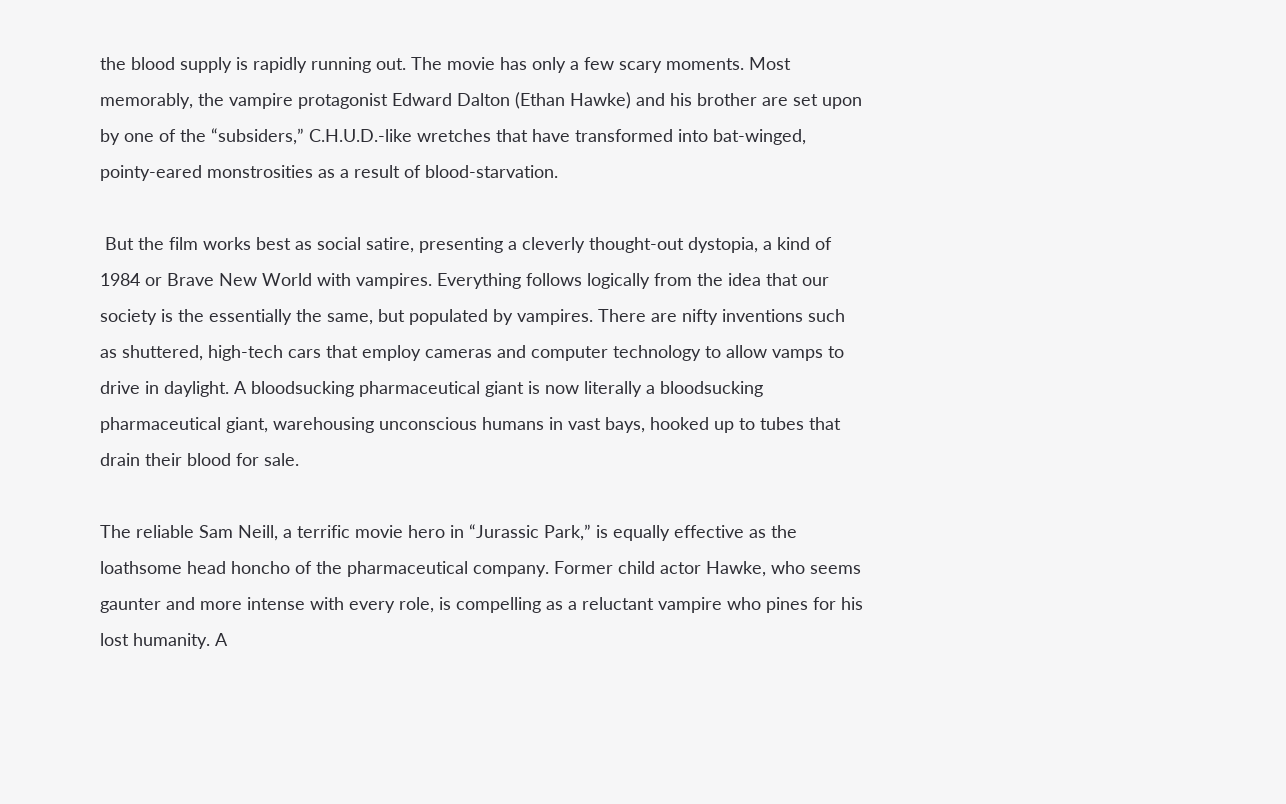the blood supply is rapidly running out. The movie has only a few scary moments. Most memorably, the vampire protagonist Edward Dalton (Ethan Hawke) and his brother are set upon by one of the “subsiders,” C.H.U.D.-like wretches that have transformed into bat-winged, pointy-eared monstrosities as a result of blood-starvation.

 But the film works best as social satire, presenting a cleverly thought-out dystopia, a kind of 1984 or Brave New World with vampires. Everything follows logically from the idea that our society is the essentially the same, but populated by vampires. There are nifty inventions such as shuttered, high-tech cars that employ cameras and computer technology to allow vamps to drive in daylight. A bloodsucking pharmaceutical giant is now literally a bloodsucking pharmaceutical giant, warehousing unconscious humans in vast bays, hooked up to tubes that drain their blood for sale.

The reliable Sam Neill, a terrific movie hero in “Jurassic Park,” is equally effective as the loathsome head honcho of the pharmaceutical company. Former child actor Hawke, who seems gaunter and more intense with every role, is compelling as a reluctant vampire who pines for his lost humanity. A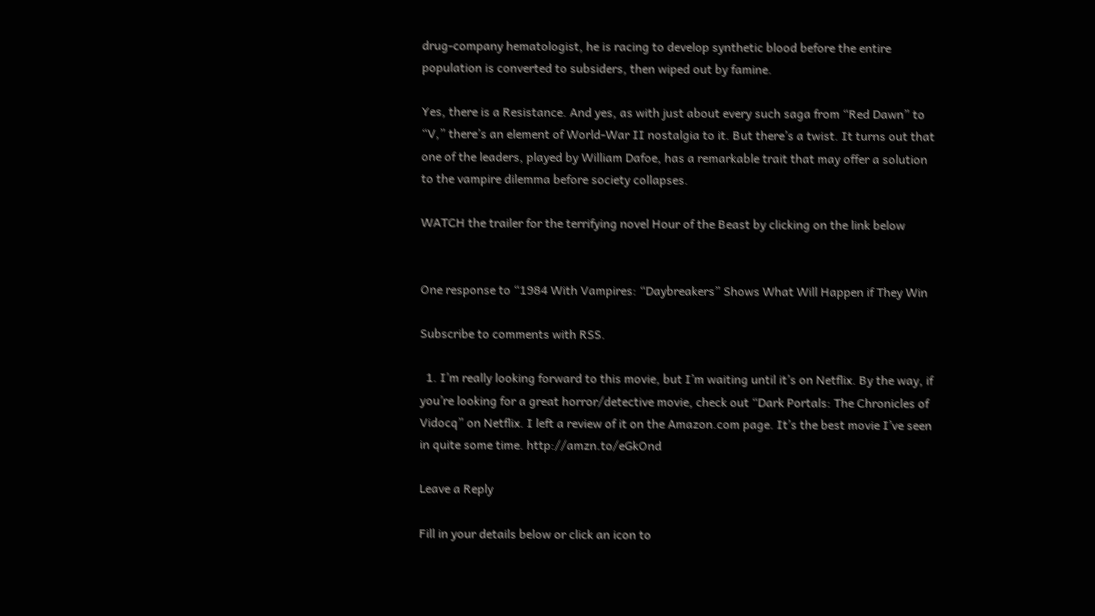drug-company hematologist, he is racing to develop synthetic blood before the entire population is converted to subsiders, then wiped out by famine.

Yes, there is a Resistance. And yes, as with just about every such saga from “Red Dawn” to “V,” there’s an element of World-War II nostalgia to it. But there’s a twist. It turns out that one of the leaders, played by William Dafoe, has a remarkable trait that may offer a solution to the vampire dilemma before society collapses.

WATCH the trailer for the terrifying novel Hour of the Beast by clicking on the link below


One response to “1984 With Vampires: “Daybreakers” Shows What Will Happen if They Win

Subscribe to comments with RSS.

  1. I’m really looking forward to this movie, but I’m waiting until it’s on Netflix. By the way, if you’re looking for a great horror/detective movie, check out “Dark Portals: The Chronicles of Vidocq” on Netflix. I left a review of it on the Amazon.com page. It’s the best movie I’ve seen in quite some time. http://amzn.to/eGkOnd

Leave a Reply

Fill in your details below or click an icon to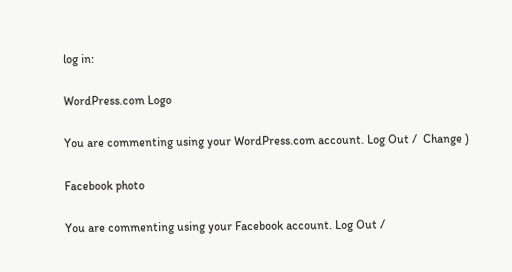log in:

WordPress.com Logo

You are commenting using your WordPress.com account. Log Out /  Change )

Facebook photo

You are commenting using your Facebook account. Log Out /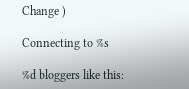Change )

Connecting to %s

%d bloggers like this: